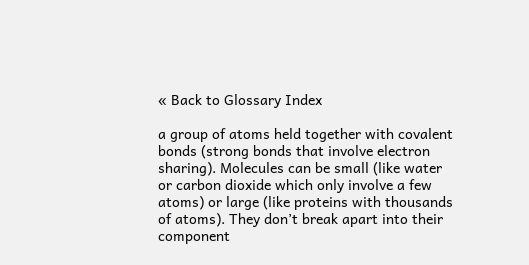« Back to Glossary Index

a group of atoms held together with covalent bonds (strong bonds that involve electron sharing). Molecules can be small (like water or carbon dioxide which only involve a few atoms) or large (like proteins with thousands of atoms). They don’t break apart into their component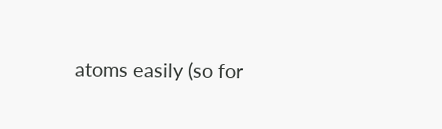atoms easily (so for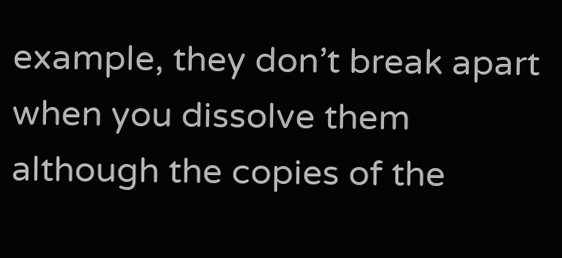example, they don’t break apart when you dissolve them although the copies of the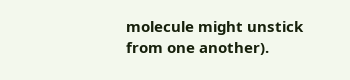molecule might unstick from one another).